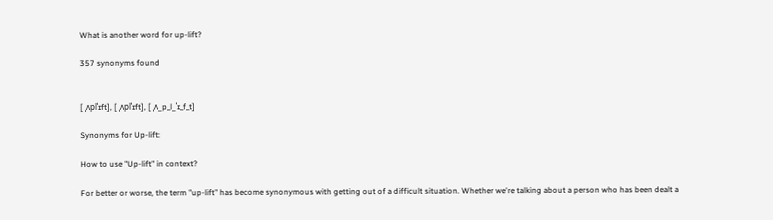What is another word for up-lift?

357 synonyms found


[ ˌʌplˈɪft], [ ˌʌplˈɪft], [ ˌʌ_p_l_ˈɪ_f_t]

Synonyms for Up-lift:

How to use "Up-lift" in context?

For better or worse, the term "up-lift" has become synonymous with getting out of a difficult situation. Whether we're talking about a person who has been dealt a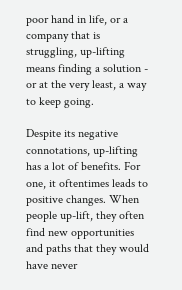poor hand in life, or a company that is struggling, up-lifting means finding a solution - or at the very least, a way to keep going.

Despite its negative connotations, up-lifting has a lot of benefits. For one, it oftentimes leads to positive changes. When people up-lift, they often find new opportunities and paths that they would have never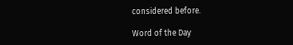considered before.

Word of the Day